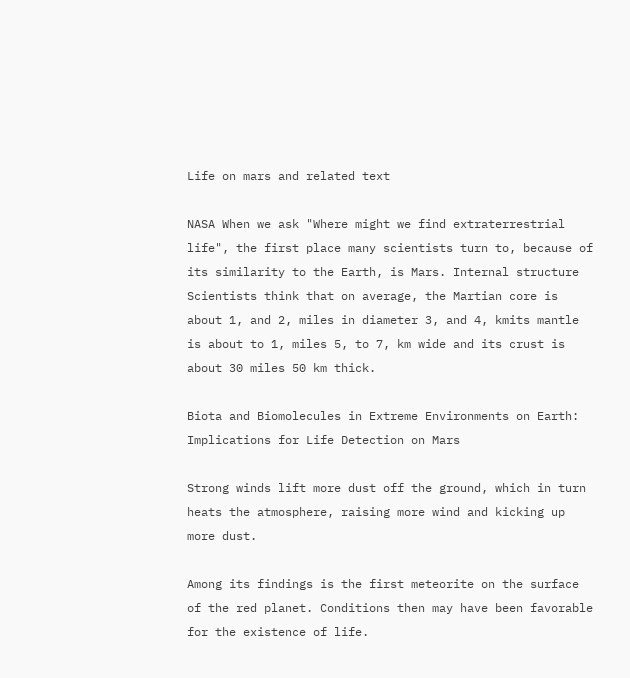Life on mars and related text

NASA When we ask "Where might we find extraterrestrial life", the first place many scientists turn to, because of its similarity to the Earth, is Mars. Internal structure Scientists think that on average, the Martian core is about 1, and 2, miles in diameter 3, and 4, kmits mantle is about to 1, miles 5, to 7, km wide and its crust is about 30 miles 50 km thick.

Biota and Biomolecules in Extreme Environments on Earth: Implications for Life Detection on Mars

Strong winds lift more dust off the ground, which in turn heats the atmosphere, raising more wind and kicking up more dust.

Among its findings is the first meteorite on the surface of the red planet. Conditions then may have been favorable for the existence of life.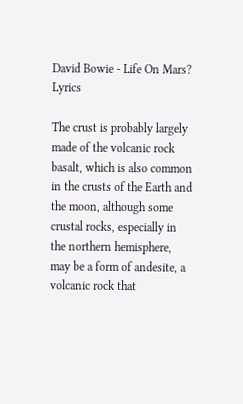David Bowie - Life On Mars? Lyrics

The crust is probably largely made of the volcanic rock basalt, which is also common in the crusts of the Earth and the moon, although some crustal rocks, especially in the northern hemisphere, may be a form of andesite, a volcanic rock that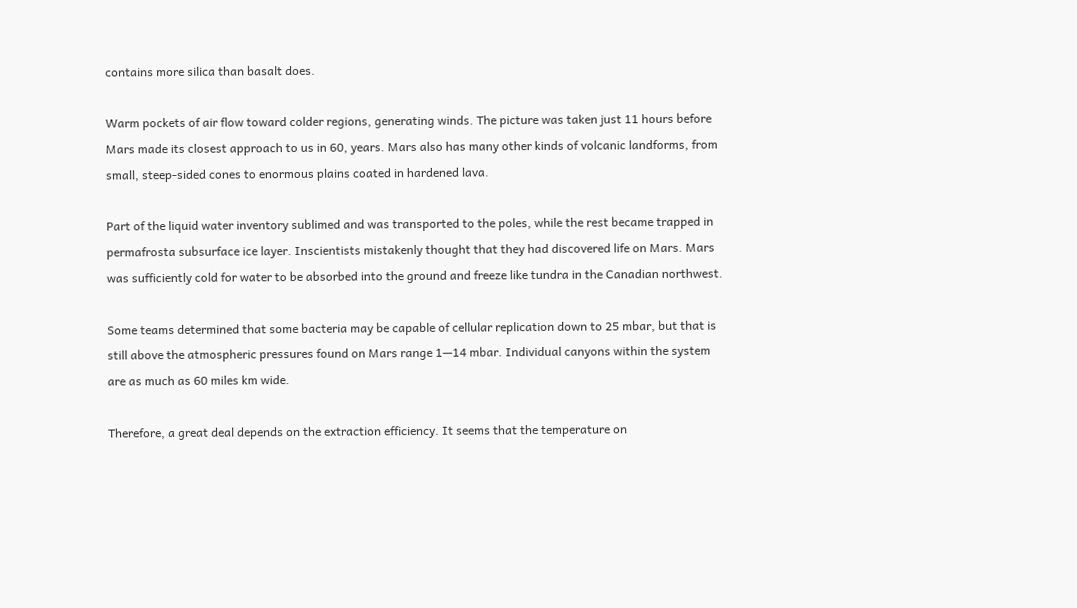contains more silica than basalt does.

Warm pockets of air flow toward colder regions, generating winds. The picture was taken just 11 hours before Mars made its closest approach to us in 60, years. Mars also has many other kinds of volcanic landforms, from small, steep-sided cones to enormous plains coated in hardened lava.

Part of the liquid water inventory sublimed and was transported to the poles, while the rest became trapped in permafrosta subsurface ice layer. Inscientists mistakenly thought that they had discovered life on Mars. Mars was sufficiently cold for water to be absorbed into the ground and freeze like tundra in the Canadian northwest.

Some teams determined that some bacteria may be capable of cellular replication down to 25 mbar, but that is still above the atmospheric pressures found on Mars range 1—14 mbar. Individual canyons within the system are as much as 60 miles km wide.

Therefore, a great deal depends on the extraction efficiency. It seems that the temperature on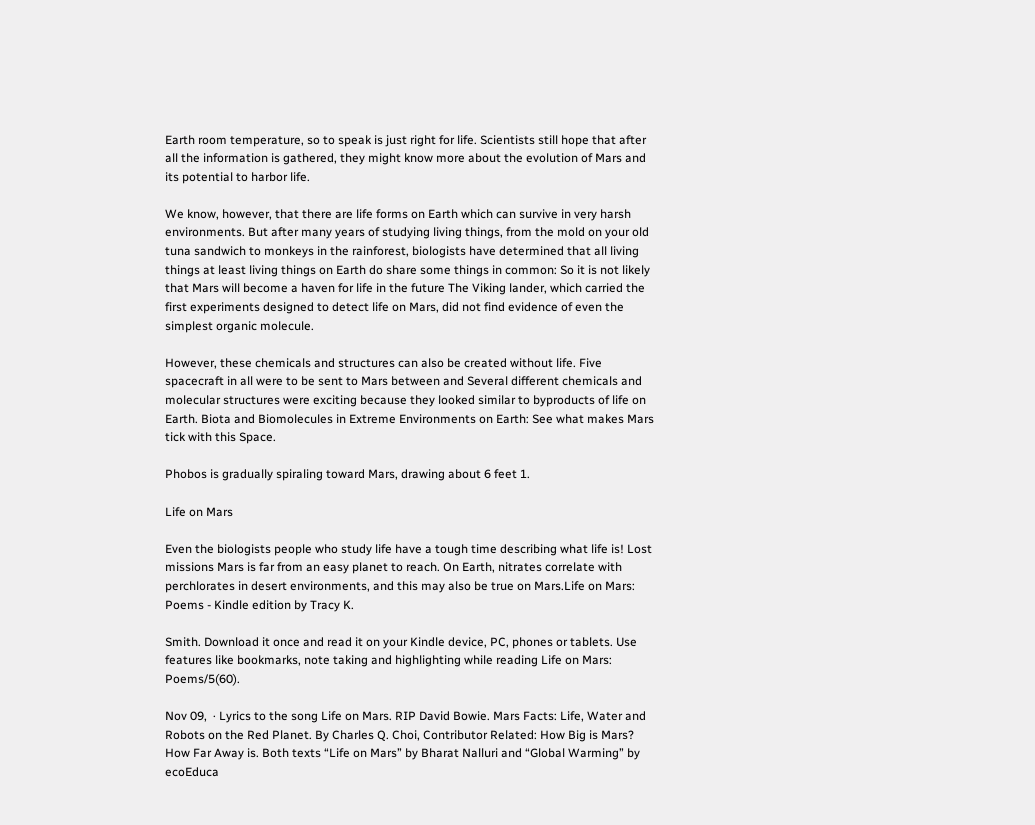Earth room temperature, so to speak is just right for life. Scientists still hope that after all the information is gathered, they might know more about the evolution of Mars and its potential to harbor life.

We know, however, that there are life forms on Earth which can survive in very harsh environments. But after many years of studying living things, from the mold on your old tuna sandwich to monkeys in the rainforest, biologists have determined that all living things at least living things on Earth do share some things in common: So it is not likely that Mars will become a haven for life in the future The Viking lander, which carried the first experiments designed to detect life on Mars, did not find evidence of even the simplest organic molecule.

However, these chemicals and structures can also be created without life. Five spacecraft in all were to be sent to Mars between and Several different chemicals and molecular structures were exciting because they looked similar to byproducts of life on Earth. Biota and Biomolecules in Extreme Environments on Earth: See what makes Mars tick with this Space.

Phobos is gradually spiraling toward Mars, drawing about 6 feet 1.

Life on Mars

Even the biologists people who study life have a tough time describing what life is! Lost missions Mars is far from an easy planet to reach. On Earth, nitrates correlate with perchlorates in desert environments, and this may also be true on Mars.Life on Mars: Poems - Kindle edition by Tracy K.

Smith. Download it once and read it on your Kindle device, PC, phones or tablets. Use features like bookmarks, note taking and highlighting while reading Life on Mars: Poems/5(60).

Nov 09,  · Lyrics to the song Life on Mars. RIP David Bowie. Mars Facts: Life, Water and Robots on the Red Planet. By Charles Q. Choi, Contributor Related: How Big is Mars? How Far Away is. Both texts “Life on Mars” by Bharat Nalluri and “Global Warming” by ecoEduca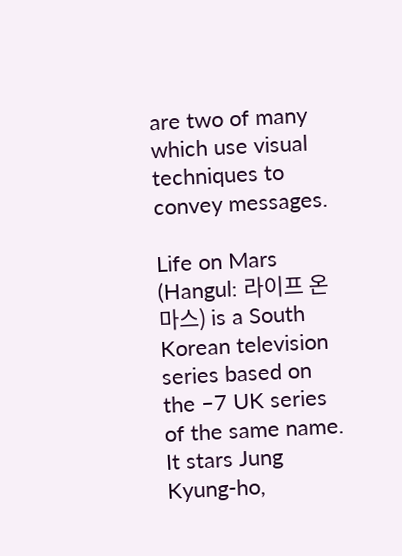are two of many which use visual techniques to convey messages.

Life on Mars (Hangul: 라이프 온 마스) is a South Korean television series based on the –7 UK series of the same name. It stars Jung Kyung-ho,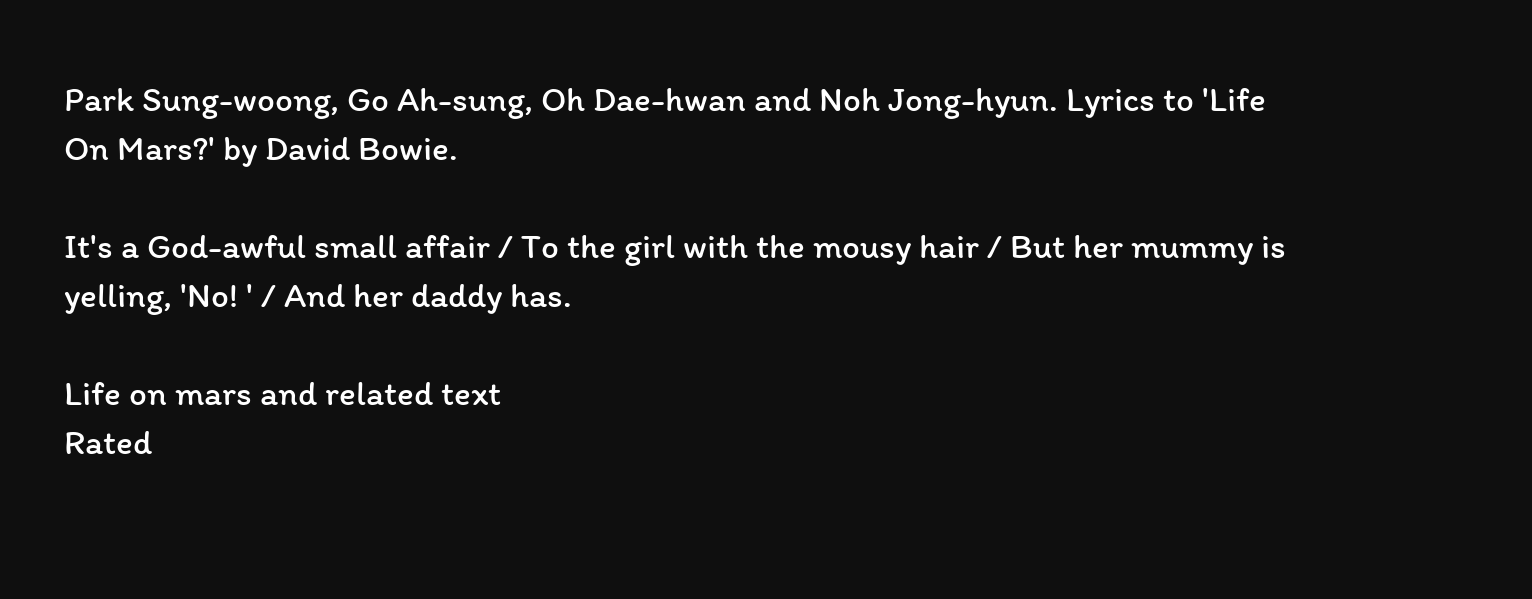Park Sung-woong, Go Ah-sung, Oh Dae-hwan and Noh Jong-hyun. Lyrics to 'Life On Mars?' by David Bowie.

It's a God-awful small affair / To the girl with the mousy hair / But her mummy is yelling, 'No! ' / And her daddy has.

Life on mars and related text
Rated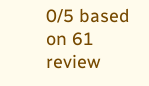0/5 based on 61 review